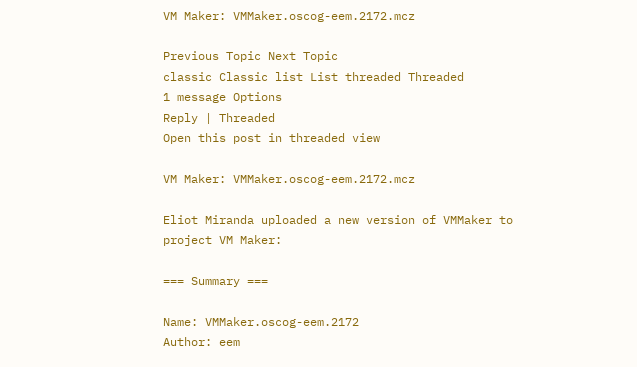VM Maker: VMMaker.oscog-eem.2172.mcz

Previous Topic Next Topic
classic Classic list List threaded Threaded
1 message Options
Reply | Threaded
Open this post in threaded view

VM Maker: VMMaker.oscog-eem.2172.mcz

Eliot Miranda uploaded a new version of VMMaker to project VM Maker:

=== Summary ===

Name: VMMaker.oscog-eem.2172
Author: eem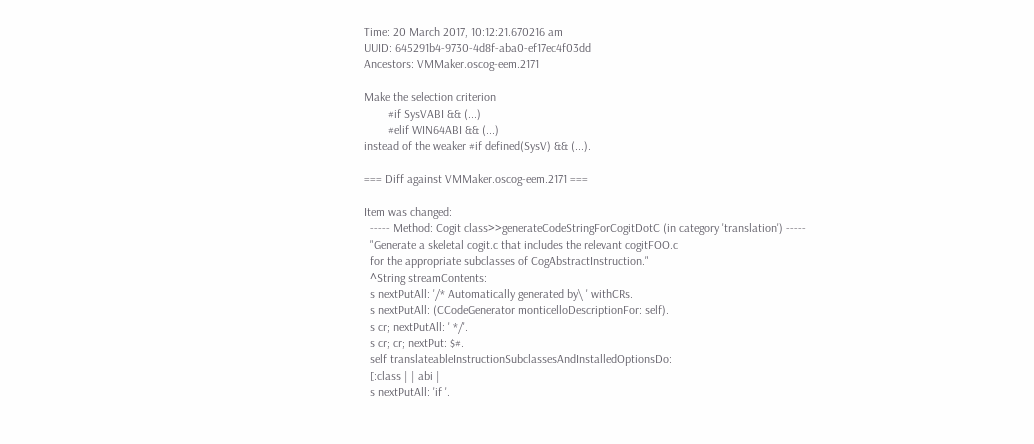Time: 20 March 2017, 10:12:21.670216 am
UUID: 645291b4-9730-4d8f-aba0-ef17ec4f03dd
Ancestors: VMMaker.oscog-eem.2171

Make the selection criterion
        #if SysVABI && (...)
        #elif WIN64ABI && (...)
instead of the weaker #if defined(SysV) && (...).

=== Diff against VMMaker.oscog-eem.2171 ===

Item was changed:
  ----- Method: Cogit class>>generateCodeStringForCogitDotC (in category 'translation') -----
  "Generate a skeletal cogit.c that includes the relevant cogitFOO.c
  for the appropriate subclasses of CogAbstractInstruction."
  ^String streamContents:
  s nextPutAll: '/* Automatically generated by\ ' withCRs.
  s nextPutAll: (CCodeGenerator monticelloDescriptionFor: self).
  s cr; nextPutAll: ' */'.
  s cr; cr; nextPut: $#.
  self translateableInstructionSubclassesAndInstalledOptionsDo:
  [:class | | abi |
  s nextPutAll: 'if '.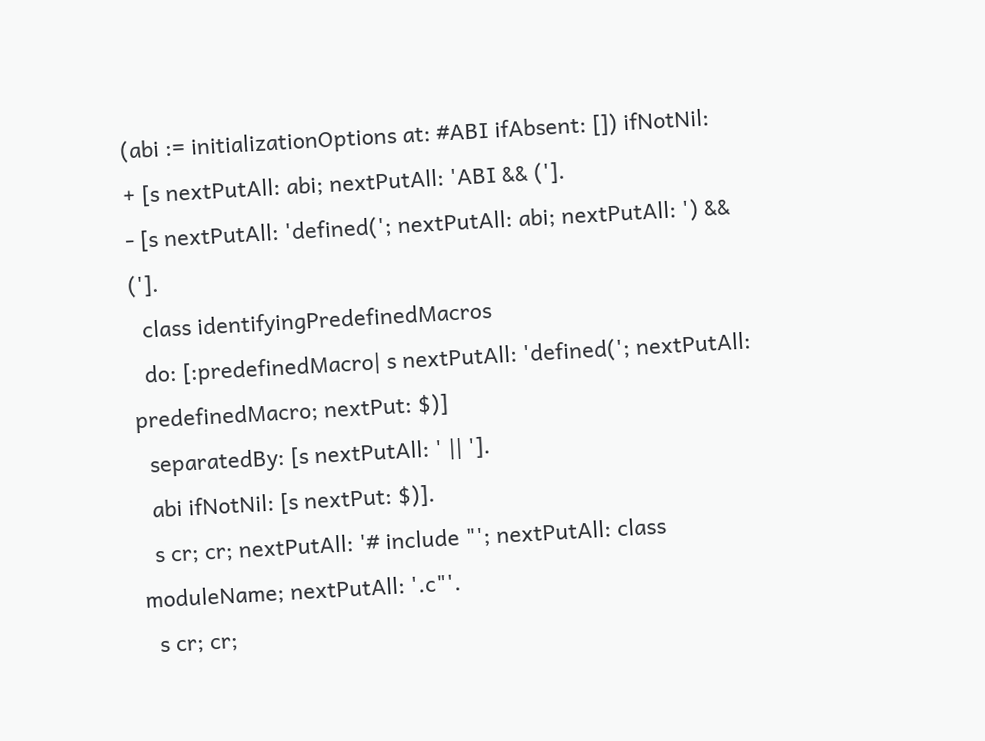(abi := initializationOptions at: #ABI ifAbsent: []) ifNotNil:
+ [s nextPutAll: abi; nextPutAll: 'ABI && ('].
- [s nextPutAll: 'defined('; nextPutAll: abi; nextPutAll: ') && ('].
  class identifyingPredefinedMacros
  do: [:predefinedMacro| s nextPutAll: 'defined('; nextPutAll: predefinedMacro; nextPut: $)]
  separatedBy: [s nextPutAll: ' || '].
  abi ifNotNil: [s nextPut: $)].
  s cr; cr; nextPutAll: '# include "'; nextPutAll: class moduleName; nextPutAll: '.c"'.
  s cr; cr;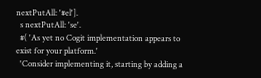nextPutAll: '#el'].
  s nextPutAll: 'se'.
  #( 'As yet no Cogit implementation appears to exist for your platform.'
  'Consider implementing it, starting by adding a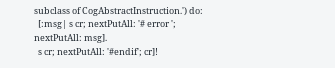subclass of CogAbstractInstruction.') do:
  [:msg| s cr; nextPutAll: '# error '; nextPutAll: msg].
  s cr; nextPutAll: '#endif'; cr]!